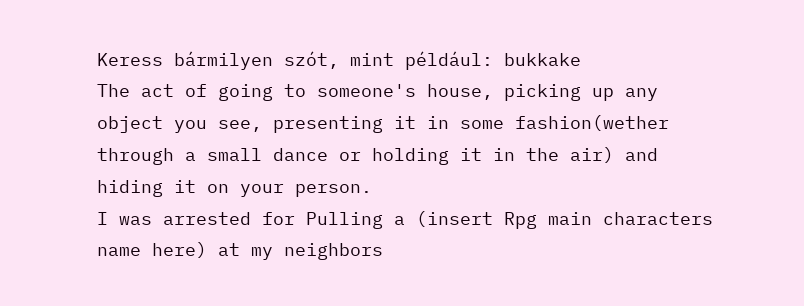Keress bármilyen szót, mint például: bukkake
The act of going to someone's house, picking up any object you see, presenting it in some fashion(wether through a small dance or holding it in the air) and hiding it on your person.
I was arrested for Pulling a (insert Rpg main characters name here) at my neighbors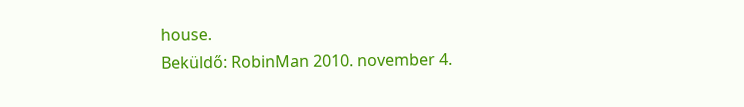house.
Beküldő: RobinMan 2010. november 4.